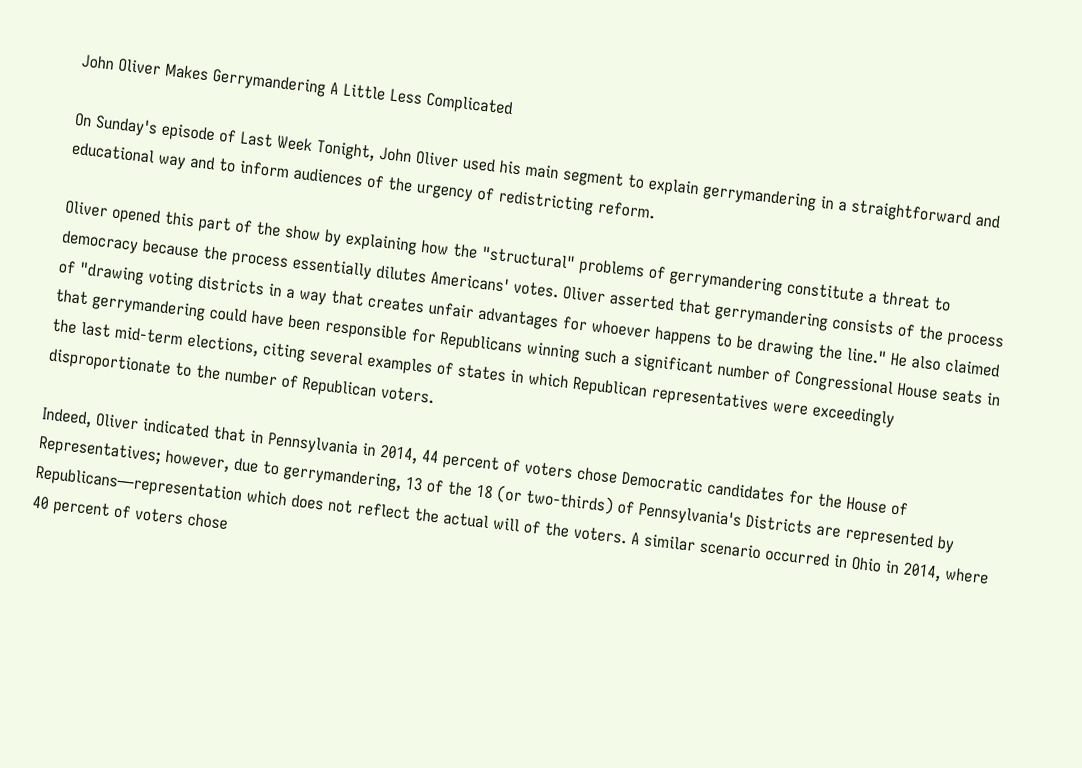John Oliver Makes Gerrymandering A Little Less Complicated

On Sunday's episode of Last Week Tonight, John Oliver used his main segment to explain gerrymandering in a straightforward and educational way and to inform audiences of the urgency of redistricting reform.

Oliver opened this part of the show by explaining how the "structural" problems of gerrymandering constitute a threat to democracy because the process essentially dilutes Americans' votes. Oliver asserted that gerrymandering consists of the process of "drawing voting districts in a way that creates unfair advantages for whoever happens to be drawing the line." He also claimed that gerrymandering could have been responsible for Republicans winning such a significant number of Congressional House seats in the last mid-term elections, citing several examples of states in which Republican representatives were exceedingly disproportionate to the number of Republican voters.

Indeed, Oliver indicated that in Pennsylvania in 2014, 44 percent of voters chose Democratic candidates for the House of Representatives; however, due to gerrymandering, 13 of the 18 (or two-thirds) of Pennsylvania's Districts are represented by Republicans—representation which does not reflect the actual will of the voters. A similar scenario occurred in Ohio in 2014, where 40 percent of voters chose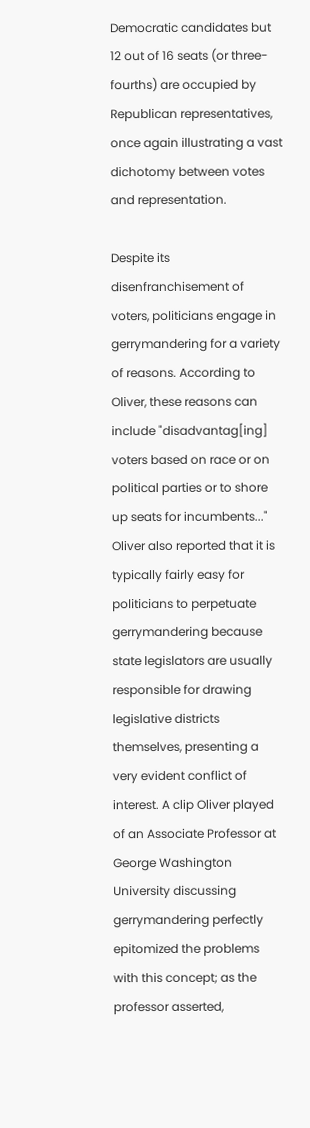Democratic candidates but 12 out of 16 seats (or three-fourths) are occupied by Republican representatives, once again illustrating a vast dichotomy between votes and representation.

Despite its disenfranchisement of voters, politicians engage in gerrymandering for a variety of reasons. According to Oliver, these reasons can include "disadvantag[ing] voters based on race or on political parties or to shore up seats for incumbents..." Oliver also reported that it is typically fairly easy for politicians to perpetuate gerrymandering because state legislators are usually responsible for drawing legislative districts themselves, presenting a very evident conflict of interest. A clip Oliver played of an Associate Professor at George Washington University discussing gerrymandering perfectly epitomized the problems with this concept; as the professor asserted,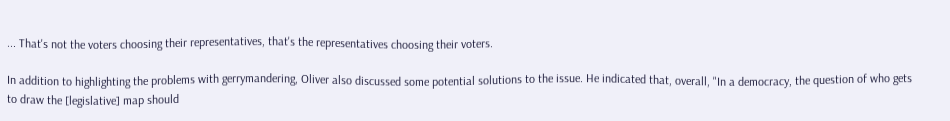... That's not the voters choosing their representatives, that's the representatives choosing their voters.

In addition to highlighting the problems with gerrymandering, Oliver also discussed some potential solutions to the issue. He indicated that, overall, "In a democracy, the question of who gets to draw the [legislative] map should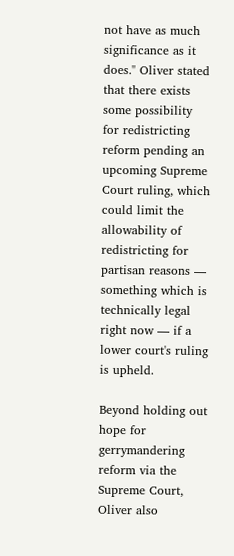not have as much significance as it does." Oliver stated that there exists some possibility for redistricting reform pending an upcoming Supreme Court ruling, which could limit the allowability of redistricting for partisan reasons — something which is technically legal right now — if a lower court's ruling is upheld.

Beyond holding out hope for gerrymandering reform via the Supreme Court, Oliver also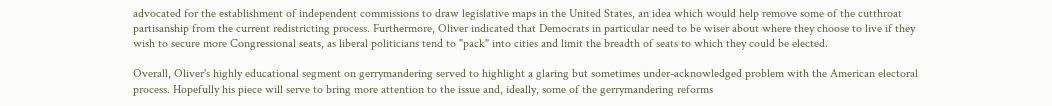advocated for the establishment of independent commissions to draw legislative maps in the United States, an idea which would help remove some of the cutthroat partisanship from the current redistricting process. Furthermore, Oliver indicated that Democrats in particular need to be wiser about where they choose to live if they wish to secure more Congressional seats, as liberal politicians tend to "pack" into cities and limit the breadth of seats to which they could be elected.

Overall, Oliver's highly educational segment on gerrymandering served to highlight a glaring but sometimes under-acknowledged problem with the American electoral process. Hopefully his piece will serve to bring more attention to the issue and, ideally, some of the gerrymandering reforms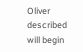Oliver described will begin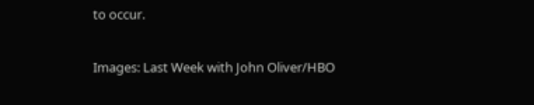to occur.

Images: Last Week with John Oliver/HBO